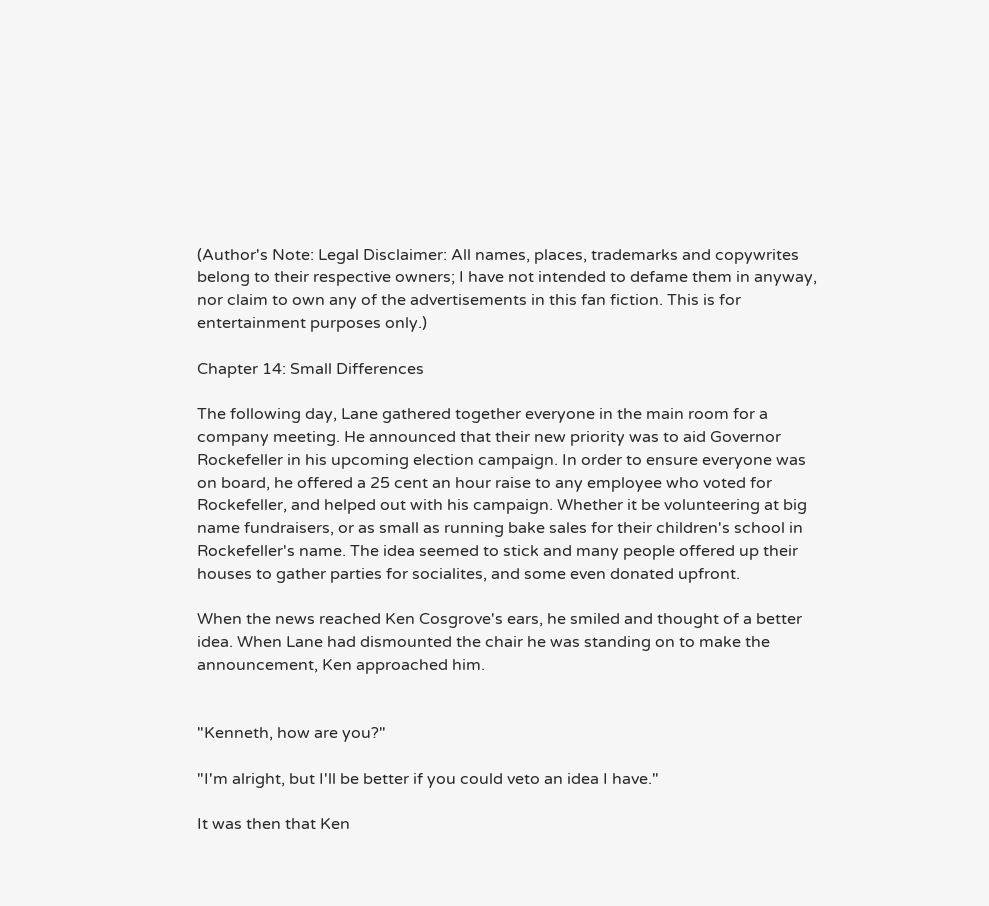(Author's Note: Legal Disclaimer: All names, places, trademarks and copywrites belong to their respective owners; I have not intended to defame them in anyway, nor claim to own any of the advertisements in this fan fiction. This is for entertainment purposes only.)

Chapter 14: Small Differences

The following day, Lane gathered together everyone in the main room for a company meeting. He announced that their new priority was to aid Governor Rockefeller in his upcoming election campaign. In order to ensure everyone was on board, he offered a 25 cent an hour raise to any employee who voted for Rockefeller, and helped out with his campaign. Whether it be volunteering at big name fundraisers, or as small as running bake sales for their children's school in Rockefeller's name. The idea seemed to stick and many people offered up their houses to gather parties for socialites, and some even donated upfront.

When the news reached Ken Cosgrove's ears, he smiled and thought of a better idea. When Lane had dismounted the chair he was standing on to make the announcement, Ken approached him.


"Kenneth, how are you?"

"I'm alright, but I'll be better if you could veto an idea I have."

It was then that Ken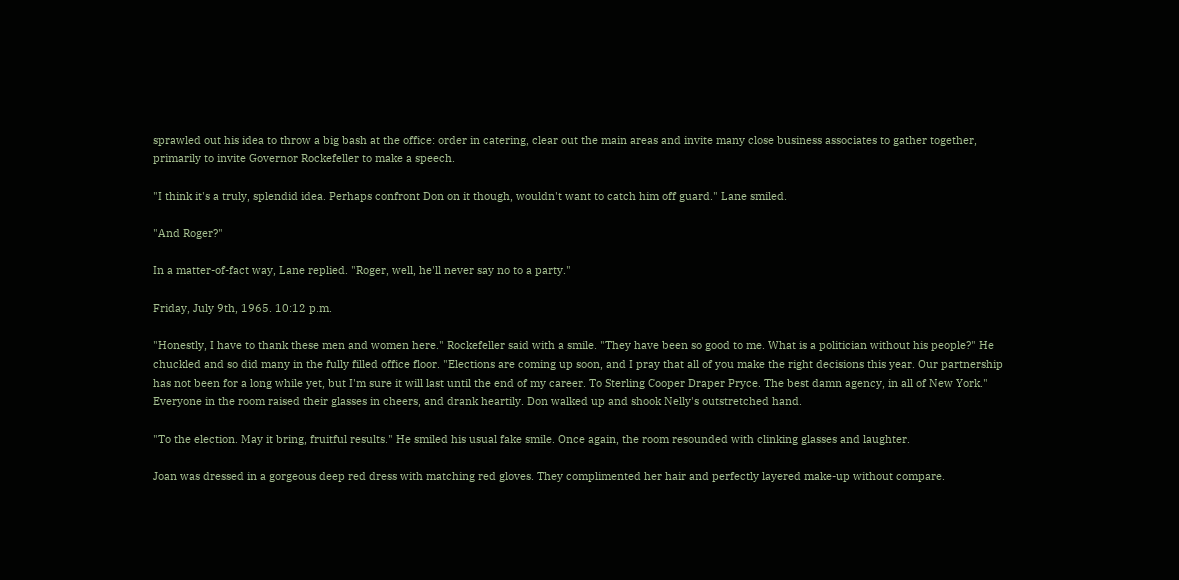sprawled out his idea to throw a big bash at the office: order in catering, clear out the main areas and invite many close business associates to gather together, primarily to invite Governor Rockefeller to make a speech.

"I think it's a truly, splendid idea. Perhaps confront Don on it though, wouldn't want to catch him off guard." Lane smiled.

"And Roger?"

In a matter-of-fact way, Lane replied. "Roger, well, he'll never say no to a party."

Friday, July 9th, 1965. 10:12 p.m.

"Honestly, I have to thank these men and women here." Rockefeller said with a smile. "They have been so good to me. What is a politician without his people?" He chuckled and so did many in the fully filled office floor. "Elections are coming up soon, and I pray that all of you make the right decisions this year. Our partnership has not been for a long while yet, but I'm sure it will last until the end of my career. To Sterling Cooper Draper Pryce. The best damn agency, in all of New York." Everyone in the room raised their glasses in cheers, and drank heartily. Don walked up and shook Nelly's outstretched hand.

"To the election. May it bring, fruitful results." He smiled his usual fake smile. Once again, the room resounded with clinking glasses and laughter.

Joan was dressed in a gorgeous deep red dress with matching red gloves. They complimented her hair and perfectly layered make-up without compare.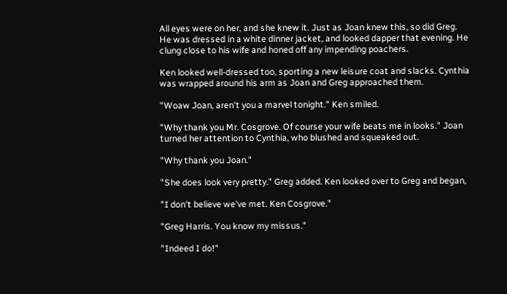All eyes were on her, and she knew it. Just as Joan knew this, so did Greg. He was dressed in a white dinner jacket, and looked dapper that evening. He clung close to his wife and honed off any impending poachers.

Ken looked well-dressed too, sporting a new leisure coat and slacks. Cynthia was wrapped around his arm as Joan and Greg approached them.

"Woaw Joan, aren't you a marvel tonight." Ken smiled.

"Why thank you Mr. Cosgrove. Of course your wife beats me in looks." Joan turned her attention to Cynthia, who blushed and squeaked out.

"Why thank you Joan."

"She does look very pretty." Greg added. Ken looked over to Greg and began,

"I don't believe we've met. Ken Cosgrove."

"Greg Harris. You know my missus."

"Indeed I do!"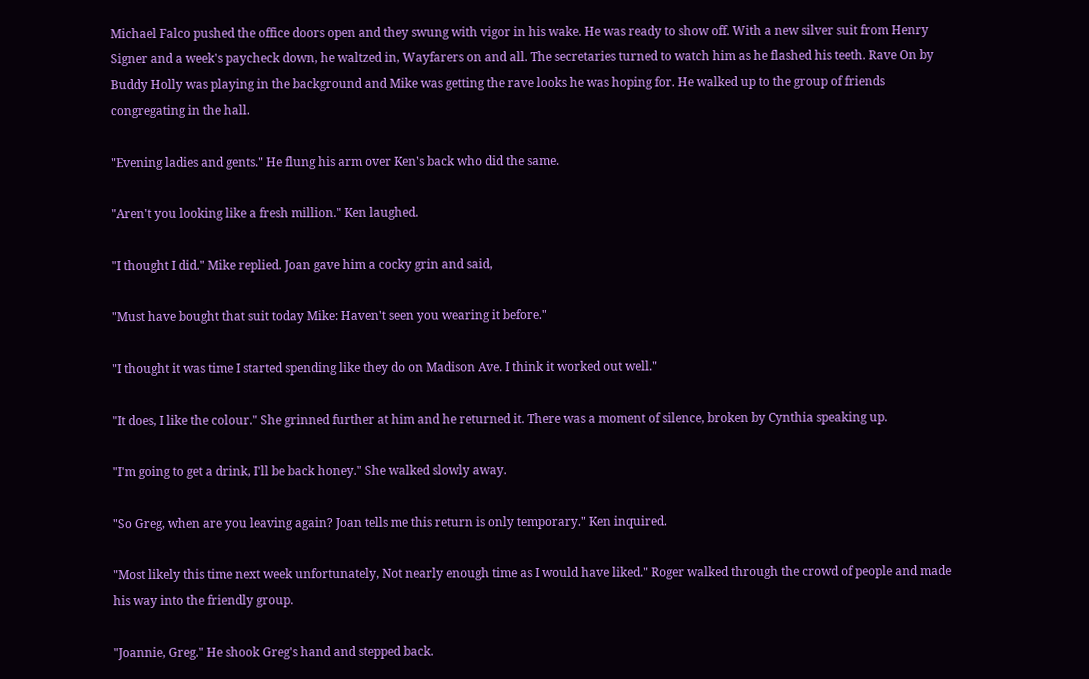Michael Falco pushed the office doors open and they swung with vigor in his wake. He was ready to show off. With a new silver suit from Henry Signer and a week's paycheck down, he waltzed in, Wayfarers on and all. The secretaries turned to watch him as he flashed his teeth. Rave On by Buddy Holly was playing in the background and Mike was getting the rave looks he was hoping for. He walked up to the group of friends congregating in the hall.

"Evening ladies and gents." He flung his arm over Ken's back who did the same.

"Aren't you looking like a fresh million." Ken laughed.

"I thought I did." Mike replied. Joan gave him a cocky grin and said,

"Must have bought that suit today Mike: Haven't seen you wearing it before."

"I thought it was time I started spending like they do on Madison Ave. I think it worked out well."

"It does, I like the colour." She grinned further at him and he returned it. There was a moment of silence, broken by Cynthia speaking up.

"I'm going to get a drink, I'll be back honey." She walked slowly away.

"So Greg, when are you leaving again? Joan tells me this return is only temporary." Ken inquired.

"Most likely this time next week unfortunately, Not nearly enough time as I would have liked." Roger walked through the crowd of people and made his way into the friendly group.

"Joannie, Greg." He shook Greg's hand and stepped back.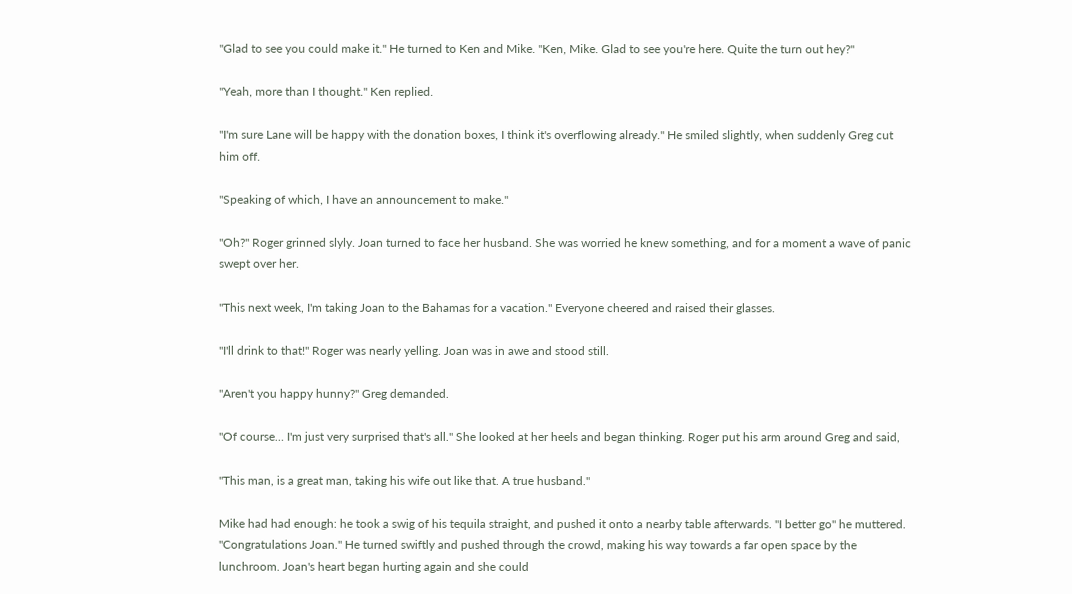"Glad to see you could make it." He turned to Ken and Mike. "Ken, Mike. Glad to see you're here. Quite the turn out hey?"

"Yeah, more than I thought." Ken replied.

"I'm sure Lane will be happy with the donation boxes, I think it's overflowing already." He smiled slightly, when suddenly Greg cut him off.

"Speaking of which, I have an announcement to make."

"Oh?" Roger grinned slyly. Joan turned to face her husband. She was worried he knew something, and for a moment a wave of panic swept over her.

"This next week, I'm taking Joan to the Bahamas for a vacation." Everyone cheered and raised their glasses.

"I'll drink to that!" Roger was nearly yelling. Joan was in awe and stood still.

"Aren't you happy hunny?" Greg demanded.

"Of course… I'm just very surprised that's all." She looked at her heels and began thinking. Roger put his arm around Greg and said,

"This man, is a great man, taking his wife out like that. A true husband."

Mike had had enough: he took a swig of his tequila straight, and pushed it onto a nearby table afterwards. "I better go" he muttered. "Congratulations Joan." He turned swiftly and pushed through the crowd, making his way towards a far open space by the lunchroom. Joan's heart began hurting again and she could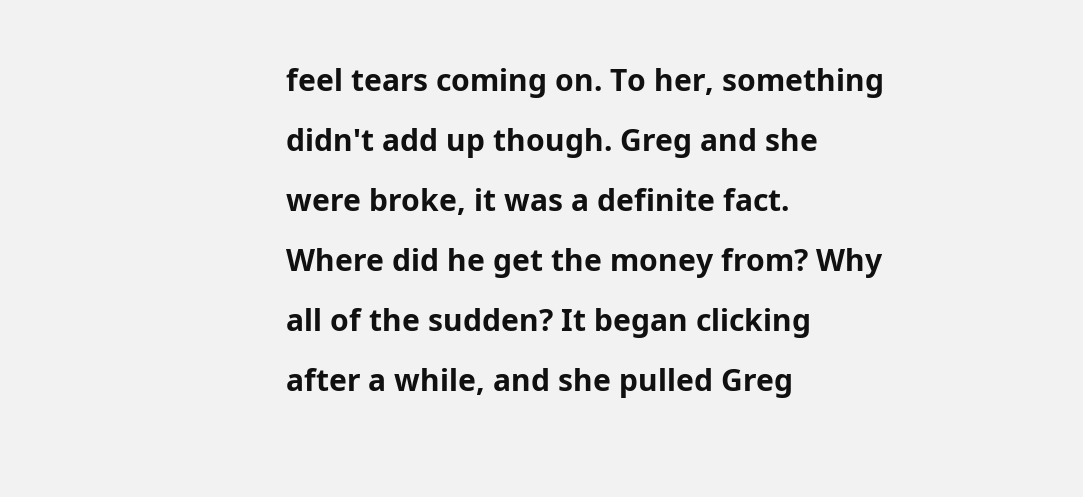feel tears coming on. To her, something didn't add up though. Greg and she were broke, it was a definite fact. Where did he get the money from? Why all of the sudden? It began clicking after a while, and she pulled Greg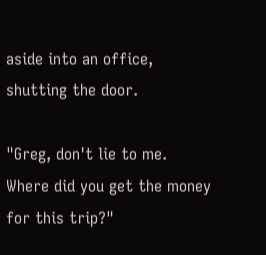aside into an office, shutting the door.

"Greg, don't lie to me. Where did you get the money for this trip?"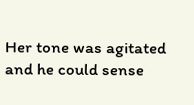Her tone was agitated and he could sense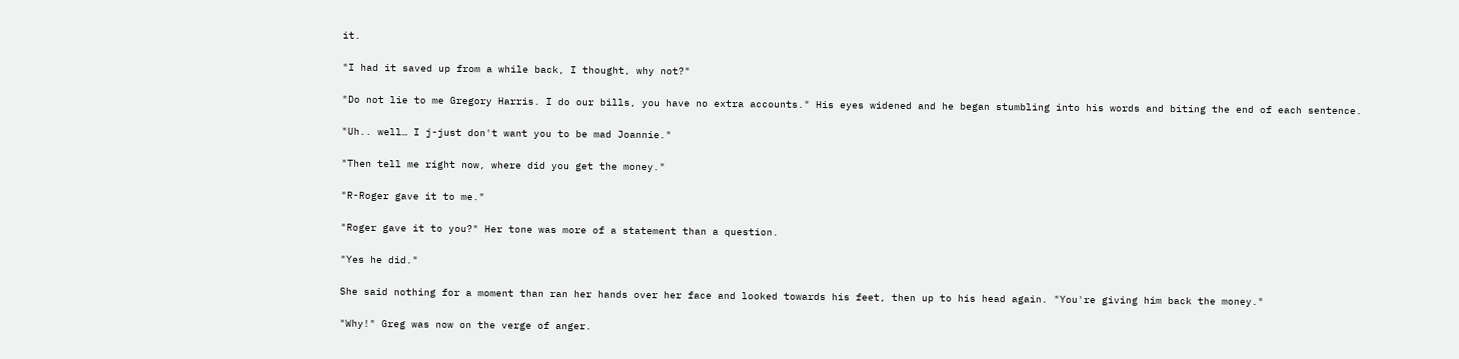it.

"I had it saved up from a while back, I thought, why not?"

"Do not lie to me Gregory Harris. I do our bills, you have no extra accounts." His eyes widened and he began stumbling into his words and biting the end of each sentence.

"Uh.. well… I j-just don't want you to be mad Joannie."

"Then tell me right now, where did you get the money."

"R-Roger gave it to me."

"Roger gave it to you?" Her tone was more of a statement than a question.

"Yes he did."

She said nothing for a moment than ran her hands over her face and looked towards his feet, then up to his head again. "You're giving him back the money."

"Why!" Greg was now on the verge of anger.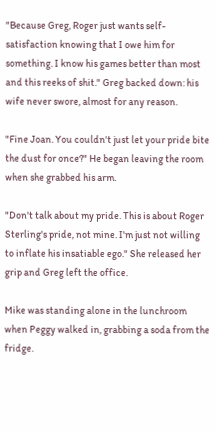"Because Greg, Roger just wants self-satisfaction knowing that I owe him for something. I know his games better than most and this reeks of shit." Greg backed down: his wife never swore, almost for any reason.

"Fine Joan. You couldn't just let your pride bite the dust for once?" He began leaving the room when she grabbed his arm.

"Don't talk about my pride. This is about Roger Sterling's pride, not mine. I'm just not willing to inflate his insatiable ego." She released her grip and Greg left the office.

Mike was standing alone in the lunchroom when Peggy walked in, grabbing a soda from the fridge.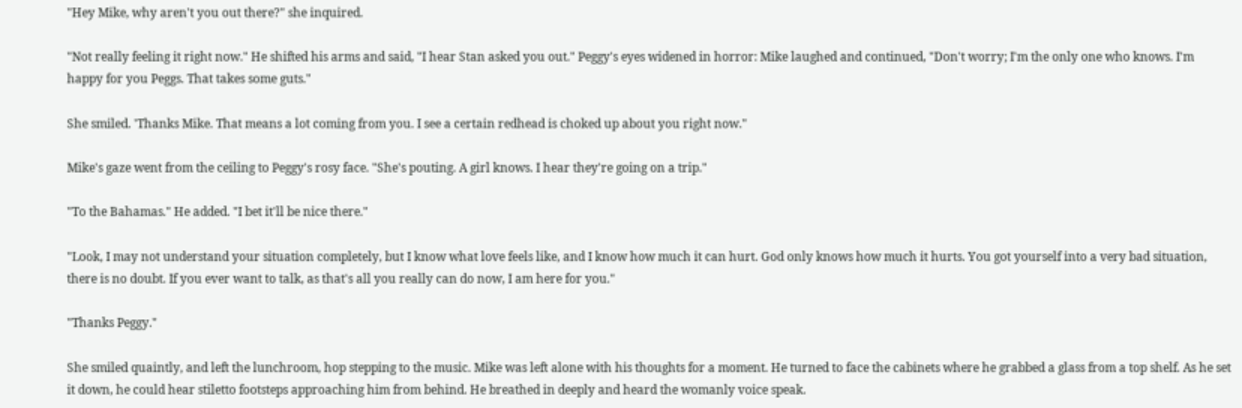"Hey Mike, why aren't you out there?" she inquired.

"Not really feeling it right now." He shifted his arms and said, "I hear Stan asked you out." Peggy's eyes widened in horror: Mike laughed and continued, "Don't worry; I'm the only one who knows. I'm happy for you Peggs. That takes some guts."

She smiled. 'Thanks Mike. That means a lot coming from you. I see a certain redhead is choked up about you right now."

Mike's gaze went from the ceiling to Peggy's rosy face. "She's pouting. A girl knows. I hear they're going on a trip."

"To the Bahamas." He added. "I bet it'll be nice there."

"Look, I may not understand your situation completely, but I know what love feels like, and I know how much it can hurt. God only knows how much it hurts. You got yourself into a very bad situation, there is no doubt. If you ever want to talk, as that's all you really can do now, I am here for you."

"Thanks Peggy."

She smiled quaintly, and left the lunchroom, hop stepping to the music. Mike was left alone with his thoughts for a moment. He turned to face the cabinets where he grabbed a glass from a top shelf. As he set it down, he could hear stiletto footsteps approaching him from behind. He breathed in deeply and heard the womanly voice speak.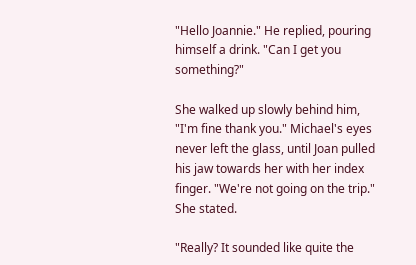"Hello Joannie." He replied, pouring himself a drink. "Can I get you something?"

She walked up slowly behind him, "I'm fine thank you." Michael's eyes never left the glass, until Joan pulled his jaw towards her with her index finger. "We're not going on the trip." She stated.

"Really? It sounded like quite the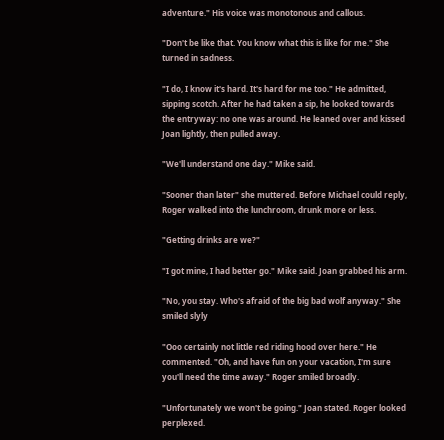adventure." His voice was monotonous and callous.

"Don't be like that. You know what this is like for me." She turned in sadness.

"I do, I know it's hard. It's hard for me too." He admitted, sipping scotch. After he had taken a sip, he looked towards the entryway: no one was around. He leaned over and kissed Joan lightly, then pulled away.

"We'll understand one day." Mike said.

"Sooner than later" she muttered. Before Michael could reply, Roger walked into the lunchroom, drunk more or less.

"Getting drinks are we?"

"I got mine, I had better go." Mike said. Joan grabbed his arm.

"No, you stay. Who's afraid of the big bad wolf anyway." She smiled slyly

"Ooo certainly not little red riding hood over here." He commented. "Oh, and have fun on your vacation, I'm sure you'll need the time away." Roger smiled broadly.

"Unfortunately we won't be going." Joan stated. Roger looked perplexed.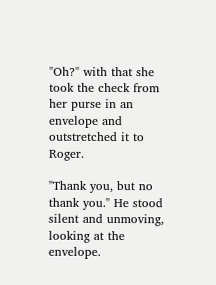"Oh?" with that she took the check from her purse in an envelope and outstretched it to Roger.

"Thank you, but no thank you." He stood silent and unmoving, looking at the envelope.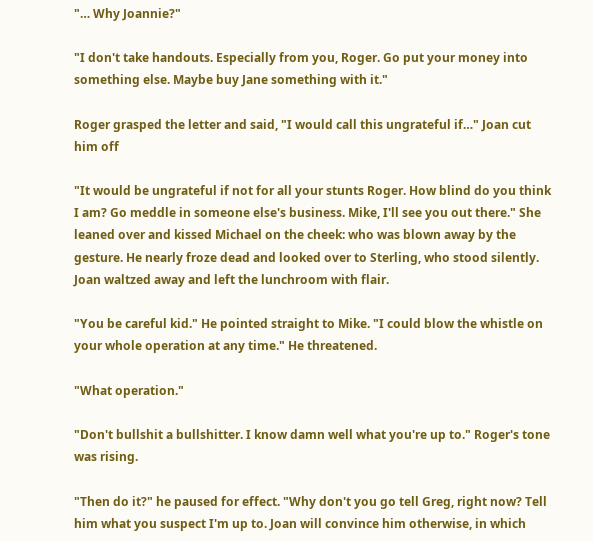"… Why Joannie?"

"I don't take handouts. Especially from you, Roger. Go put your money into something else. Maybe buy Jane something with it."

Roger grasped the letter and said, "I would call this ungrateful if…" Joan cut him off

"It would be ungrateful if not for all your stunts Roger. How blind do you think I am? Go meddle in someone else's business. Mike, I'll see you out there." She leaned over and kissed Michael on the cheek: who was blown away by the gesture. He nearly froze dead and looked over to Sterling, who stood silently. Joan waltzed away and left the lunchroom with flair.

"You be careful kid." He pointed straight to Mike. "I could blow the whistle on your whole operation at any time." He threatened.

"What operation."

"Don't bullshit a bullshitter. I know damn well what you're up to." Roger's tone was rising.

"Then do it?" he paused for effect. "Why don't you go tell Greg, right now? Tell him what you suspect I'm up to. Joan will convince him otherwise, in which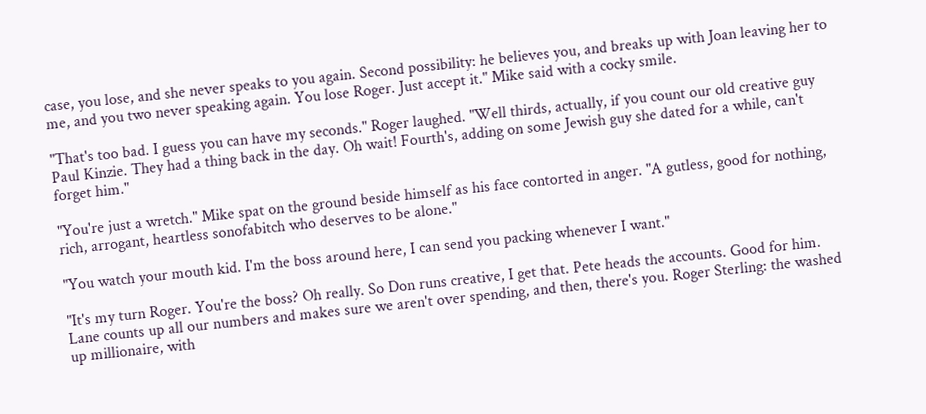case, you lose, and she never speaks to you again. Second possibility: he believes you, and breaks up with Joan leaving her to me, and you two never speaking again. You lose Roger. Just accept it." Mike said with a cocky smile.

"That's too bad. I guess you can have my seconds." Roger laughed. "Well thirds, actually, if you count our old creative guy Paul Kinzie. They had a thing back in the day. Oh wait! Fourth's, adding on some Jewish guy she dated for a while, can't forget him."

"You're just a wretch." Mike spat on the ground beside himself as his face contorted in anger. "A gutless, good for nothing, rich, arrogant, heartless sonofabitch who deserves to be alone."

"You watch your mouth kid. I'm the boss around here, I can send you packing whenever I want."

"It's my turn Roger. You're the boss? Oh really. So Don runs creative, I get that. Pete heads the accounts. Good for him. Lane counts up all our numbers and makes sure we aren't over spending, and then, there's you. Roger Sterling: the washed up millionaire, with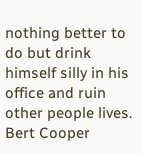nothing better to do but drink himself silly in his office and ruin other people lives. Bert Cooper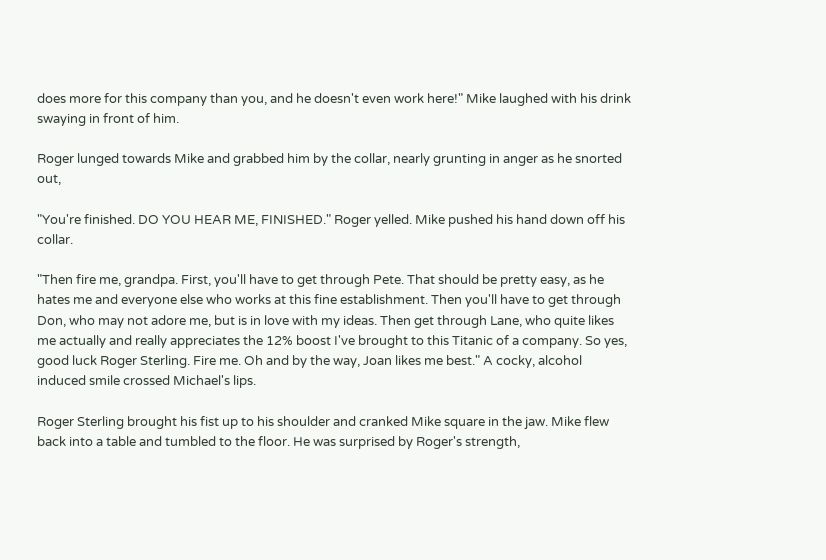does more for this company than you, and he doesn't even work here!" Mike laughed with his drink swaying in front of him.

Roger lunged towards Mike and grabbed him by the collar, nearly grunting in anger as he snorted out,

"You're finished. DO YOU HEAR ME, FINISHED." Roger yelled. Mike pushed his hand down off his collar.

"Then fire me, grandpa. First, you'll have to get through Pete. That should be pretty easy, as he hates me and everyone else who works at this fine establishment. Then you'll have to get through Don, who may not adore me, but is in love with my ideas. Then get through Lane, who quite likes me actually and really appreciates the 12% boost I've brought to this Titanic of a company. So yes, good luck Roger Sterling. Fire me. Oh and by the way, Joan likes me best." A cocky, alcohol induced smile crossed Michael's lips.

Roger Sterling brought his fist up to his shoulder and cranked Mike square in the jaw. Mike flew back into a table and tumbled to the floor. He was surprised by Roger's strength,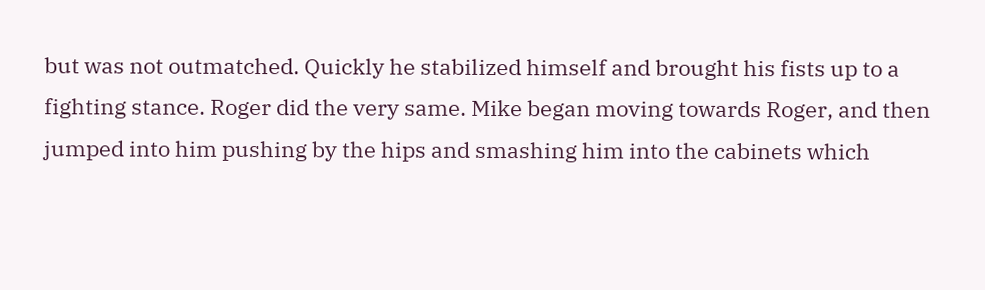but was not outmatched. Quickly he stabilized himself and brought his fists up to a fighting stance. Roger did the very same. Mike began moving towards Roger, and then jumped into him pushing by the hips and smashing him into the cabinets which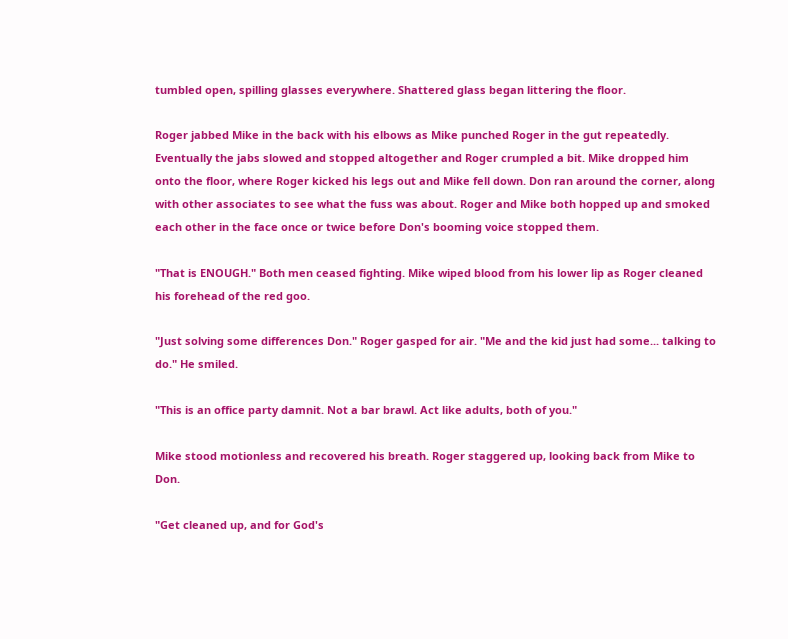tumbled open, spilling glasses everywhere. Shattered glass began littering the floor.

Roger jabbed Mike in the back with his elbows as Mike punched Roger in the gut repeatedly. Eventually the jabs slowed and stopped altogether and Roger crumpled a bit. Mike dropped him onto the floor, where Roger kicked his legs out and Mike fell down. Don ran around the corner, along with other associates to see what the fuss was about. Roger and Mike both hopped up and smoked each other in the face once or twice before Don's booming voice stopped them.

"That is ENOUGH." Both men ceased fighting. Mike wiped blood from his lower lip as Roger cleaned his forehead of the red goo.

"Just solving some differences Don." Roger gasped for air. "Me and the kid just had some... talking to do." He smiled.

"This is an office party damnit. Not a bar brawl. Act like adults, both of you."

Mike stood motionless and recovered his breath. Roger staggered up, looking back from Mike to Don.

"Get cleaned up, and for God's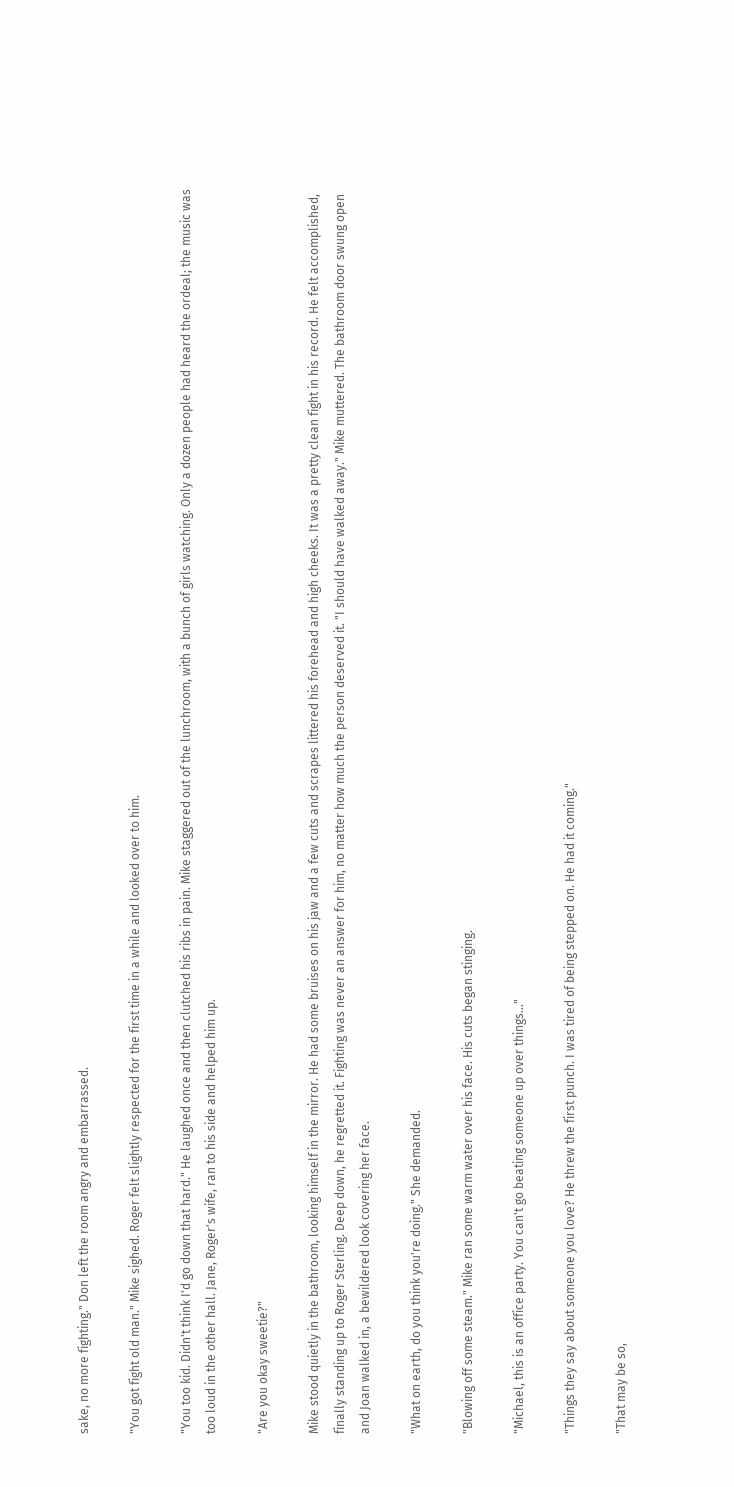sake, no more fighting." Don left the room angry and embarrassed.

"You got fight old man." Mike sighed. Roger felt slightly respected for the first time in a while and looked over to him.

"You too kid. Didn't think I'd go down that hard." He laughed once and then clutched his ribs in pain. Mike staggered out of the lunchroom, with a bunch of girls watching. Only a dozen people had heard the ordeal; the music was too loud in the other hall. Jane, Roger's wife, ran to his side and helped him up.

"Are you okay sweetie?"

Mike stood quietly in the bathroom, looking himself in the mirror. He had some bruises on his jaw and a few cuts and scrapes littered his forehead and high cheeks. It was a pretty clean fight in his record. He felt accomplished, finally standing up to Roger Sterling. Deep down, he regretted it. Fighting was never an answer for him, no matter how much the person deserved it. "I should have walked away." Mike muttered. The bathroom door swung open and Joan walked in, a bewildered look covering her face.

"What on earth, do you think you're doing." She demanded.

"Blowing off some steam." Mike ran some warm water over his face. His cuts began stinging.

"Michael, this is an office party. You can't go beating someone up over things…"

"Things they say about someone you love? He threw the first punch. I was tired of being stepped on. He had it coming."

"That may be so,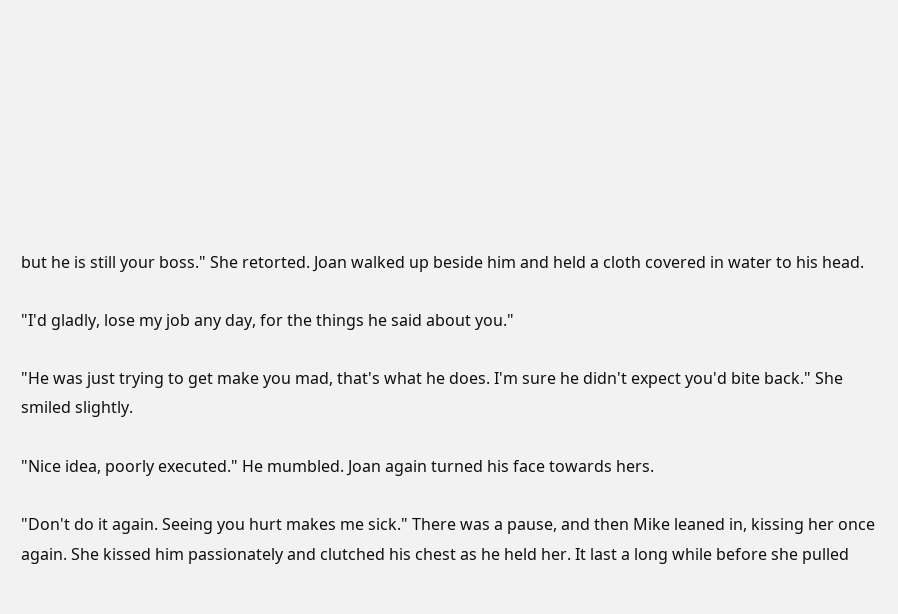but he is still your boss." She retorted. Joan walked up beside him and held a cloth covered in water to his head.

"I'd gladly, lose my job any day, for the things he said about you."

"He was just trying to get make you mad, that's what he does. I'm sure he didn't expect you'd bite back." She smiled slightly.

"Nice idea, poorly executed." He mumbled. Joan again turned his face towards hers.

"Don't do it again. Seeing you hurt makes me sick." There was a pause, and then Mike leaned in, kissing her once again. She kissed him passionately and clutched his chest as he held her. It last a long while before she pulled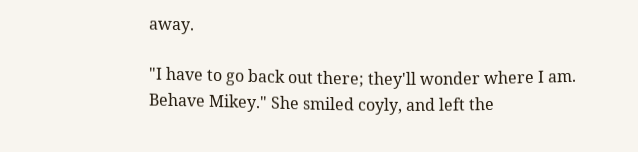away.

"I have to go back out there; they'll wonder where I am. Behave Mikey." She smiled coyly, and left the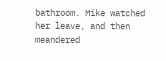bathroom. Mike watched her leave, and then meandered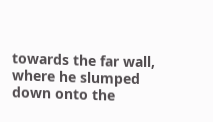towards the far wall, where he slumped down onto the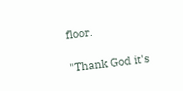floor.

"Thank God it's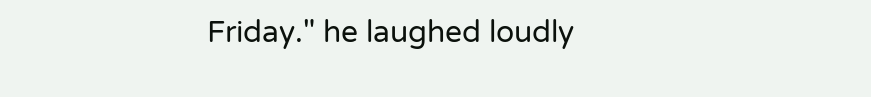Friday." he laughed loudly